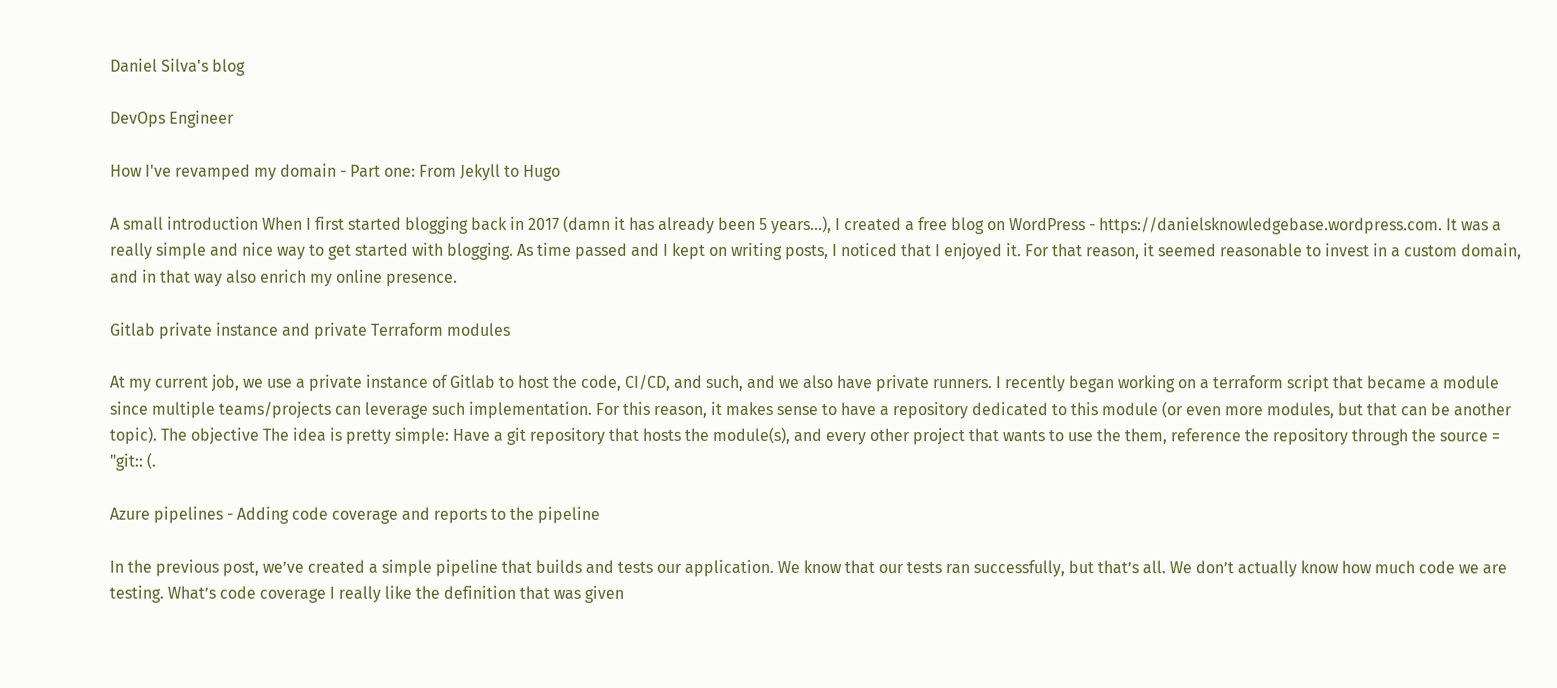Daniel Silva's blog

DevOps Engineer

How I've revamped my domain - Part one: From Jekyll to Hugo

A small introduction When I first started blogging back in 2017 (damn it has already been 5 years…), I created a free blog on WordPress - https://danielsknowledgebase.wordpress.com. It was a really simple and nice way to get started with blogging. As time passed and I kept on writing posts, I noticed that I enjoyed it. For that reason, it seemed reasonable to invest in a custom domain, and in that way also enrich my online presence.

Gitlab private instance and private Terraform modules

At my current job, we use a private instance of Gitlab to host the code, CI/CD, and such, and we also have private runners. I recently began working on a terraform script that became a module since multiple teams/projects can leverage such implementation. For this reason, it makes sense to have a repository dedicated to this module (or even more modules, but that can be another topic). The objective The idea is pretty simple: Have a git repository that hosts the module(s), and every other project that wants to use the them, reference the repository through the source = "git:: (.

Azure pipelines - Adding code coverage and reports to the pipeline

In the previous post, we’ve created a simple pipeline that builds and tests our application. We know that our tests ran successfully, but that’s all. We don’t actually know how much code we are testing. What’s code coverage I really like the definition that was given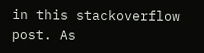in this stackoverflow post. As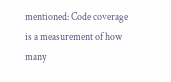mentioned: Code coverage is a measurement of how many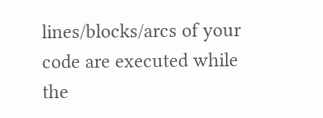lines/blocks/arcs of your code are executed while the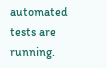automated tests are running.